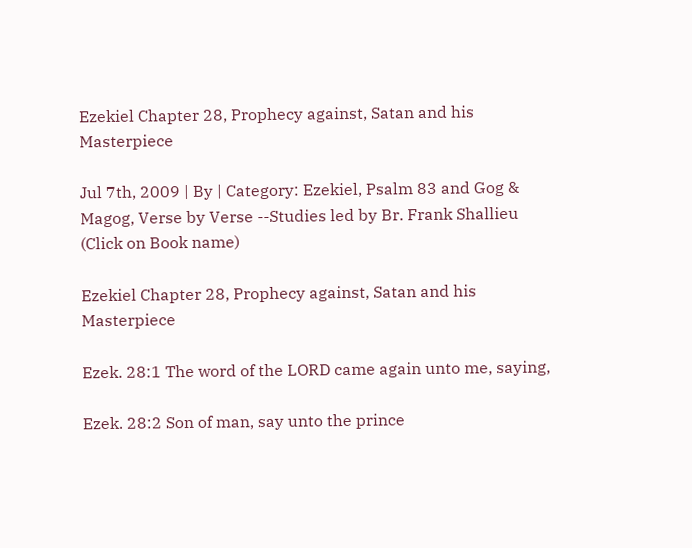Ezekiel Chapter 28, Prophecy against, Satan and his Masterpiece

Jul 7th, 2009 | By | Category: Ezekiel, Psalm 83 and Gog & Magog, Verse by Verse --Studies led by Br. Frank Shallieu (Click on Book name)

Ezekiel Chapter 28, Prophecy against, Satan and his Masterpiece

Ezek. 28:1 The word of the LORD came again unto me, saying,

Ezek. 28:2 Son of man, say unto the prince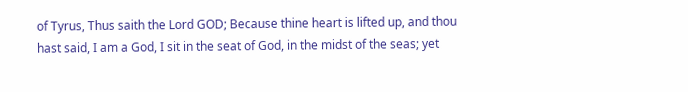of Tyrus, Thus saith the Lord GOD; Because thine heart is lifted up, and thou hast said, I am a God, I sit in the seat of God, in the midst of the seas; yet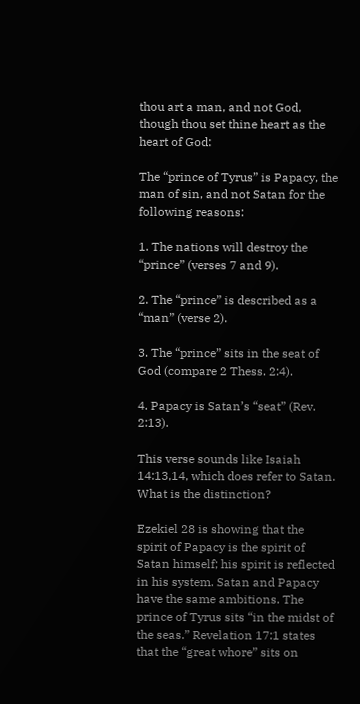thou art a man, and not God, though thou set thine heart as the heart of God:

The “prince of Tyrus” is Papacy, the man of sin, and not Satan for the following reasons:

1. The nations will destroy the “prince” (verses 7 and 9).

2. The “prince” is described as a “man” (verse 2).

3. The “prince” sits in the seat of God (compare 2 Thess. 2:4).

4. Papacy is Satan’s “seat” (Rev. 2:13).

This verse sounds like Isaiah 14:13,14, which does refer to Satan. What is the distinction?

Ezekiel 28 is showing that the spirit of Papacy is the spirit of Satan himself; his spirit is reflected in his system. Satan and Papacy have the same ambitions. The prince of Tyrus sits “in the midst of the seas.” Revelation 17:1 states that the “great whore” sits on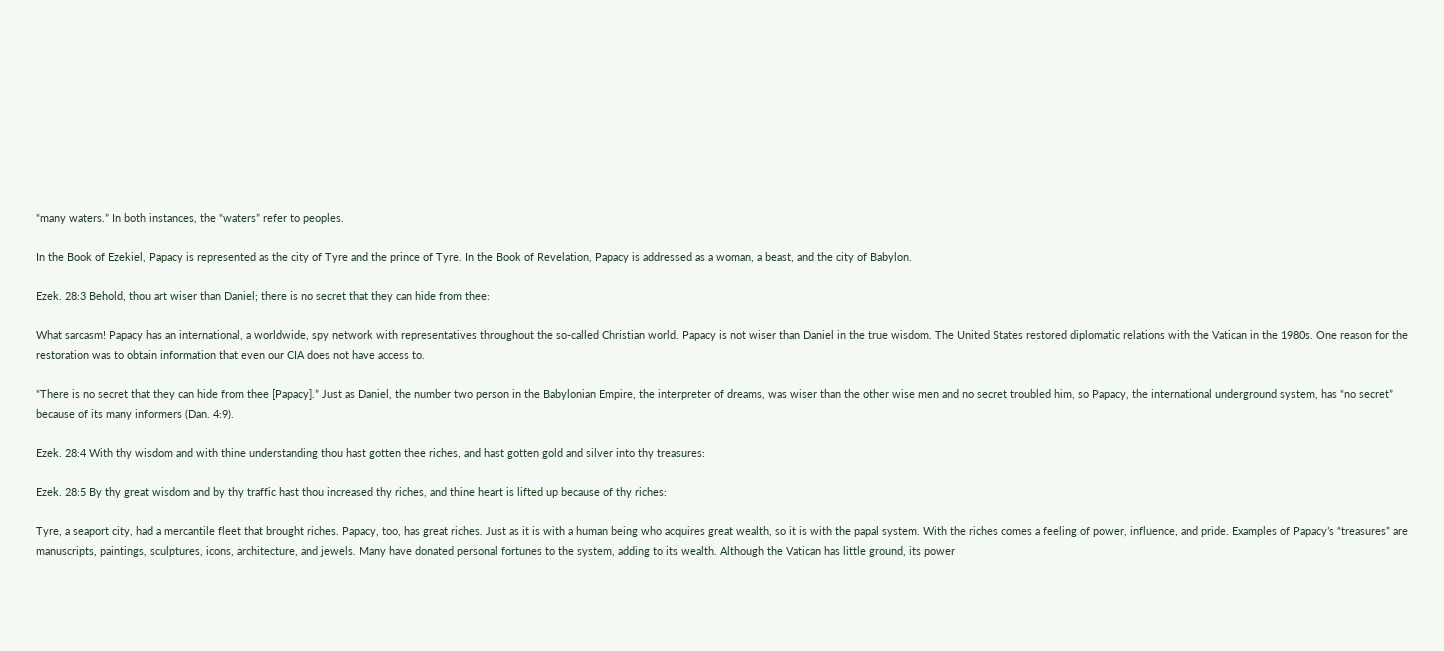“many waters.” In both instances, the “waters” refer to peoples.

In the Book of Ezekiel, Papacy is represented as the city of Tyre and the prince of Tyre. In the Book of Revelation, Papacy is addressed as a woman, a beast, and the city of Babylon.

Ezek. 28:3 Behold, thou art wiser than Daniel; there is no secret that they can hide from thee:

What sarcasm! Papacy has an international, a worldwide, spy network with representatives throughout the so-called Christian world. Papacy is not wiser than Daniel in the true wisdom. The United States restored diplomatic relations with the Vatican in the 1980s. One reason for the restoration was to obtain information that even our CIA does not have access to.

“There is no secret that they can hide from thee [Papacy].” Just as Daniel, the number two person in the Babylonian Empire, the interpreter of dreams, was wiser than the other wise men and no secret troubled him, so Papacy, the international underground system, has “no secret” because of its many informers (Dan. 4:9).

Ezek. 28:4 With thy wisdom and with thine understanding thou hast gotten thee riches, and hast gotten gold and silver into thy treasures:

Ezek. 28:5 By thy great wisdom and by thy traffic hast thou increased thy riches, and thine heart is lifted up because of thy riches:

Tyre, a seaport city, had a mercantile fleet that brought riches. Papacy, too, has great riches. Just as it is with a human being who acquires great wealth, so it is with the papal system. With the riches comes a feeling of power, influence, and pride. Examples of Papacy’s “treasures” are manuscripts, paintings, sculptures, icons, architecture, and jewels. Many have donated personal fortunes to the system, adding to its wealth. Although the Vatican has little ground, its power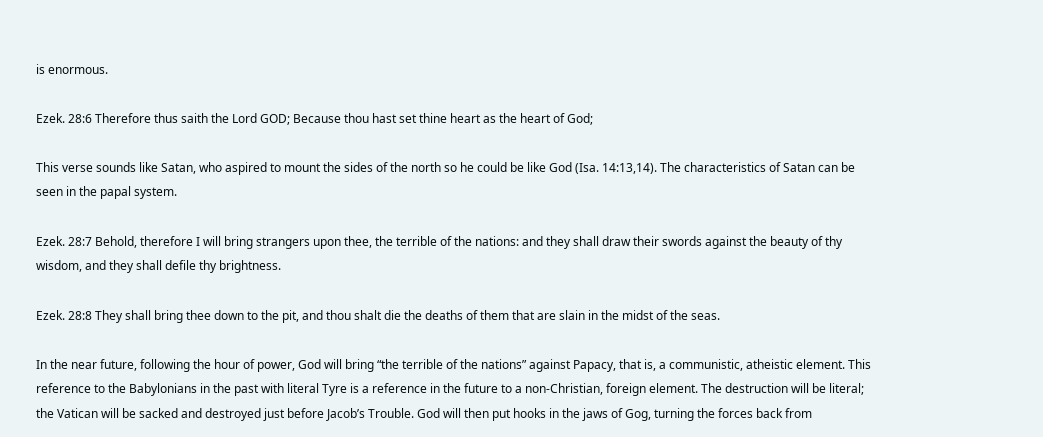is enormous.

Ezek. 28:6 Therefore thus saith the Lord GOD; Because thou hast set thine heart as the heart of God;

This verse sounds like Satan, who aspired to mount the sides of the north so he could be like God (Isa. 14:13,14). The characteristics of Satan can be seen in the papal system.

Ezek. 28:7 Behold, therefore I will bring strangers upon thee, the terrible of the nations: and they shall draw their swords against the beauty of thy wisdom, and they shall defile thy brightness.

Ezek. 28:8 They shall bring thee down to the pit, and thou shalt die the deaths of them that are slain in the midst of the seas.

In the near future, following the hour of power, God will bring “the terrible of the nations” against Papacy, that is, a communistic, atheistic element. This reference to the Babylonians in the past with literal Tyre is a reference in the future to a non-Christian, foreign element. The destruction will be literal; the Vatican will be sacked and destroyed just before Jacob’s Trouble. God will then put hooks in the jaws of Gog, turning the forces back from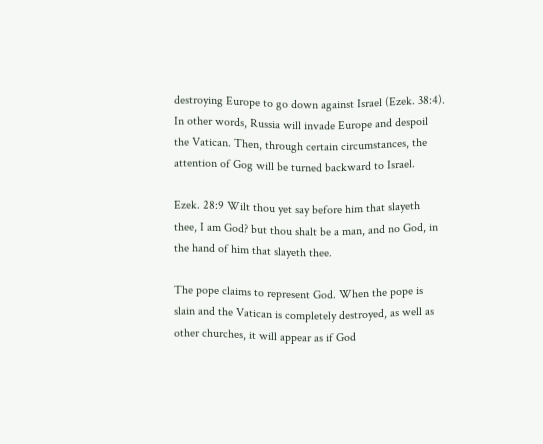destroying Europe to go down against Israel (Ezek. 38:4). In other words, Russia will invade Europe and despoil the Vatican. Then, through certain circumstances, the attention of Gog will be turned backward to Israel.

Ezek. 28:9 Wilt thou yet say before him that slayeth thee, I am God? but thou shalt be a man, and no God, in the hand of him that slayeth thee.

The pope claims to represent God. When the pope is slain and the Vatican is completely destroyed, as well as other churches, it will appear as if God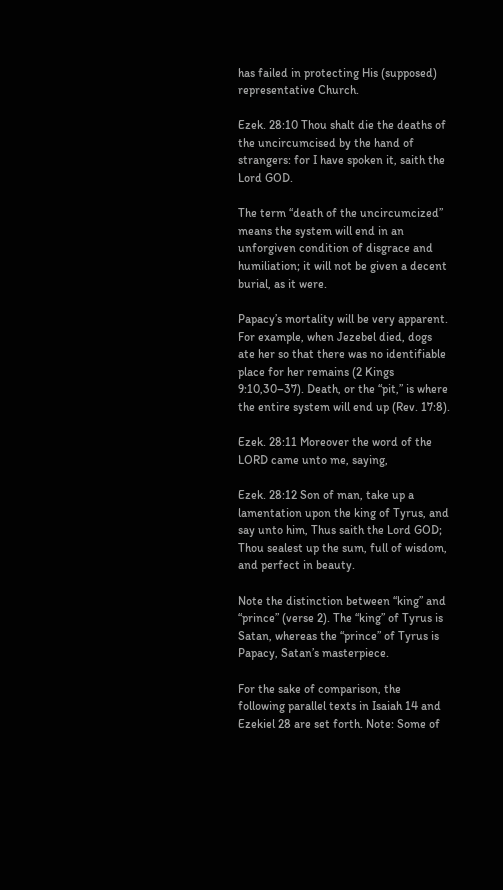has failed in protecting His (supposed) representative Church.

Ezek. 28:10 Thou shalt die the deaths of the uncircumcised by the hand of strangers: for I have spoken it, saith the Lord GOD.

The term “death of the uncircumcized” means the system will end in an unforgiven condition of disgrace and humiliation; it will not be given a decent burial, as it were.

Papacy’s mortality will be very apparent. For example, when Jezebel died, dogs ate her so that there was no identifiable place for her remains (2 Kings 9:10,30–37). Death, or the “pit,” is where the entire system will end up (Rev. 17:8).

Ezek. 28:11 Moreover the word of the LORD came unto me, saying,

Ezek. 28:12 Son of man, take up a lamentation upon the king of Tyrus, and say unto him, Thus saith the Lord GOD; Thou sealest up the sum, full of wisdom, and perfect in beauty.

Note the distinction between “king” and “prince” (verse 2). The “king” of Tyrus is Satan, whereas the “prince” of Tyrus is Papacy, Satan’s masterpiece.

For the sake of comparison, the following parallel texts in Isaiah 14 and Ezekiel 28 are set forth. Note: Some of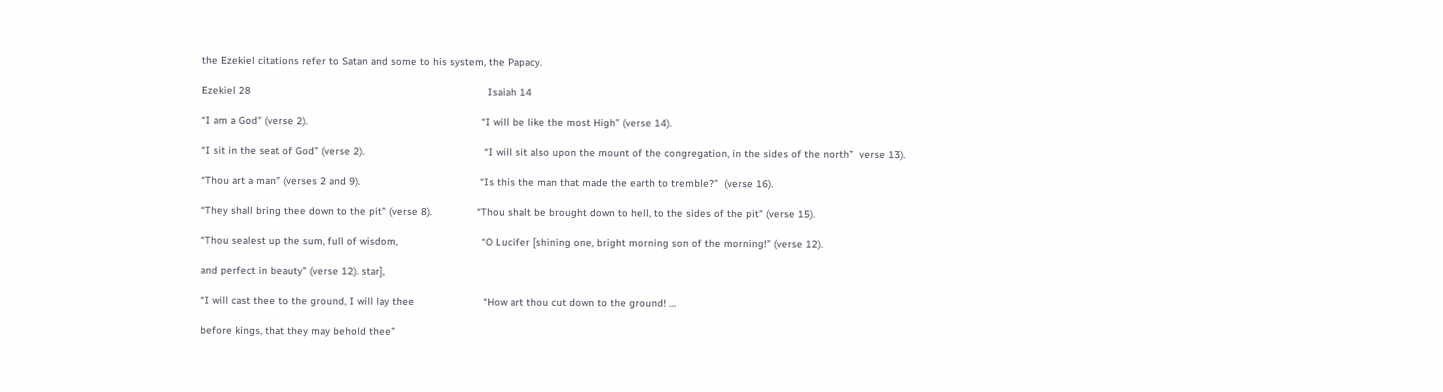the Ezekiel citations refer to Satan and some to his system, the Papacy.

Ezekiel 28                                                                               Isaiah 14

“I am a God” (verse 2).                                                          “I will be like the most High” (verse 14).

“I sit in the seat of God” (verse 2).                                        “I will sit also upon the mount of the congregation, in the sides of the north”  verse 13).

“Thou art a man” (verses 2 and 9).                                        “Is this the man that made the earth to tremble?”  (verse 16).

“They shall bring thee down to the pit” (verse 8).               “Thou shalt be brought down to hell, to the sides of the pit” (verse 15).

“Thou sealest up the sum, full of wisdom,                            “O Lucifer [shining one, bright morning son of the morning!” (verse 12).

and perfect in beauty” (verse 12). star],

“I will cast thee to the ground, I will lay thee                       “How art thou cut down to the ground! …

before kings, that they may behold thee”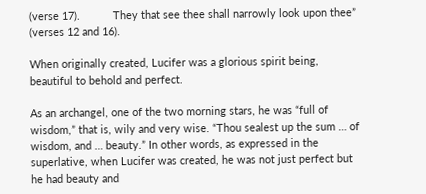(verse 17).           They that see thee shall narrowly look upon thee” (verses 12 and 16).

When originally created, Lucifer was a glorious spirit being, beautiful to behold and perfect.

As an archangel, one of the two morning stars, he was “full of wisdom,” that is, wily and very wise. “Thou sealest up the sum … of wisdom, and … beauty.” In other words, as expressed in the superlative, when Lucifer was created, he was not just perfect but he had beauty and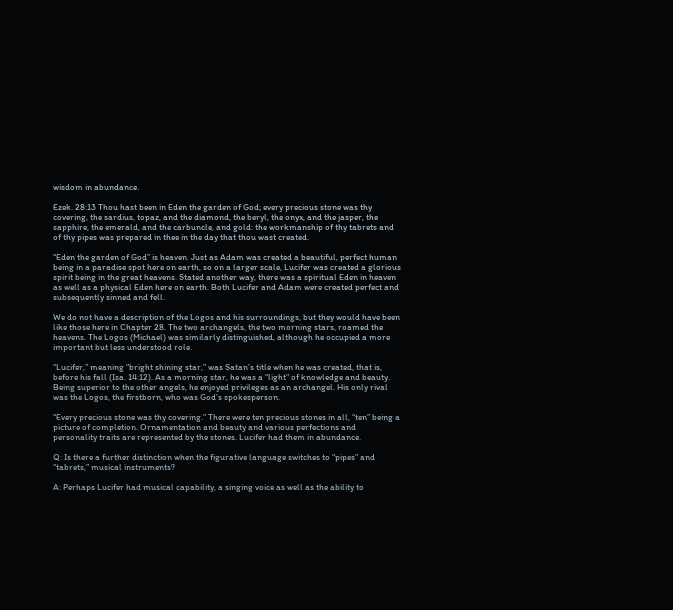wisdom in abundance.

Ezek. 28:13 Thou hast been in Eden the garden of God; every precious stone was thy covering, the sardius, topaz, and the diamond, the beryl, the onyx, and the jasper, the sapphire, the emerald, and the carbuncle, and gold: the workmanship of thy tabrets and of thy pipes was prepared in thee in the day that thou wast created.

“Eden the garden of God” is heaven. Just as Adam was created a beautiful, perfect human being in a paradise spot here on earth, so on a larger scale, Lucifer was created a glorious spirit being in the great heavens. Stated another way, there was a spiritual Eden in heaven as well as a physical Eden here on earth. Both Lucifer and Adam were created perfect and subsequently sinned and fell.

We do not have a description of the Logos and his surroundings, but they would have been like those here in Chapter 28. The two archangels, the two morning stars, roamed the heavens. The Logos (Michael) was similarly distinguished, although he occupied a more important but less understood role.

“Lucifer,” meaning “bright shining star,” was Satan’s title when he was created, that is, before his fall (Isa. 14:12). As a morning star, he was a “light” of knowledge and beauty. Being superior to the other angels, he enjoyed privileges as an archangel. His only rival was the Logos, the firstborn, who was God’s spokesperson.

“Every precious stone was thy covering.” There were ten precious stones in all, “ten” being a picture of completion. Ornamentation and beauty and various perfections and personality traits are represented by the stones. Lucifer had them in abundance.

Q: Is there a further distinction when the figurative language switches to “pipes” and “tabrets,” musical instruments?

A: Perhaps Lucifer had musical capability, a singing voice as well as the ability to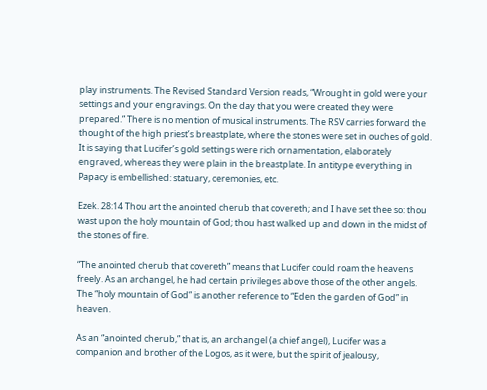play instruments. The Revised Standard Version reads, “Wrought in gold were your settings and your engravings. On the day that you were created they were prepared.” There is no mention of musical instruments. The RSV carries forward the thought of the high priest’s breastplate, where the stones were set in ouches of gold. It is saying that Lucifer’s gold settings were rich ornamentation, elaborately engraved, whereas they were plain in the breastplate. In antitype everything in Papacy is embellished: statuary, ceremonies, etc.

Ezek. 28:14 Thou art the anointed cherub that covereth; and I have set thee so: thou wast upon the holy mountain of God; thou hast walked up and down in the midst of the stones of fire.

“The anointed cherub that covereth” means that Lucifer could roam the heavens freely. As an archangel, he had certain privileges above those of the other angels. The “holy mountain of God” is another reference to “Eden the garden of God” in heaven.

As an “anointed cherub,” that is, an archangel (a chief angel), Lucifer was a companion and brother of the Logos, as it were, but the spirit of jealousy,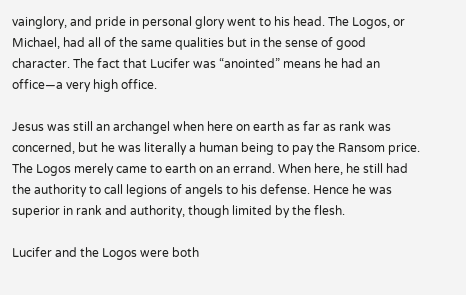vainglory, and pride in personal glory went to his head. The Logos, or Michael, had all of the same qualities but in the sense of good character. The fact that Lucifer was “anointed” means he had an office—a very high office.

Jesus was still an archangel when here on earth as far as rank was concerned, but he was literally a human being to pay the Ransom price. The Logos merely came to earth on an errand. When here, he still had the authority to call legions of angels to his defense. Hence he was superior in rank and authority, though limited by the flesh.

Lucifer and the Logos were both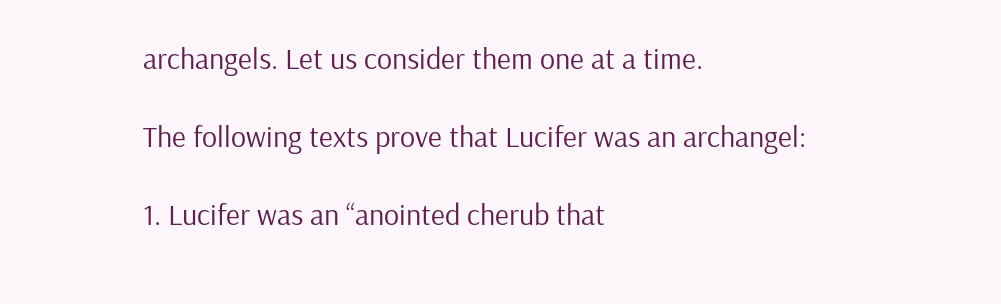archangels. Let us consider them one at a time.

The following texts prove that Lucifer was an archangel:

1. Lucifer was an “anointed cherub that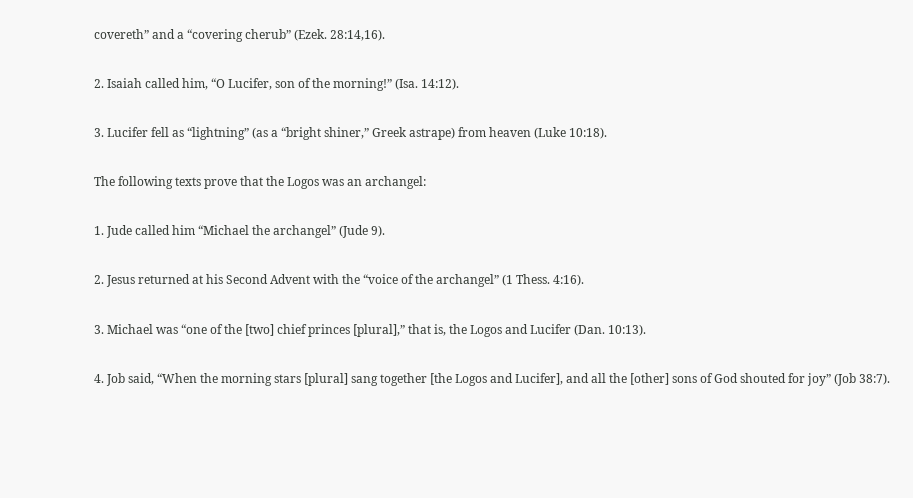covereth” and a “covering cherub” (Ezek. 28:14,16).

2. Isaiah called him, “O Lucifer, son of the morning!” (Isa. 14:12).

3. Lucifer fell as “lightning” (as a “bright shiner,” Greek astrape) from heaven (Luke 10:18).

The following texts prove that the Logos was an archangel:

1. Jude called him “Michael the archangel” (Jude 9).

2. Jesus returned at his Second Advent with the “voice of the archangel” (1 Thess. 4:16).

3. Michael was “one of the [two] chief princes [plural],” that is, the Logos and Lucifer (Dan. 10:13).

4. Job said, “When the morning stars [plural] sang together [the Logos and Lucifer], and all the [other] sons of God shouted for joy” (Job 38:7).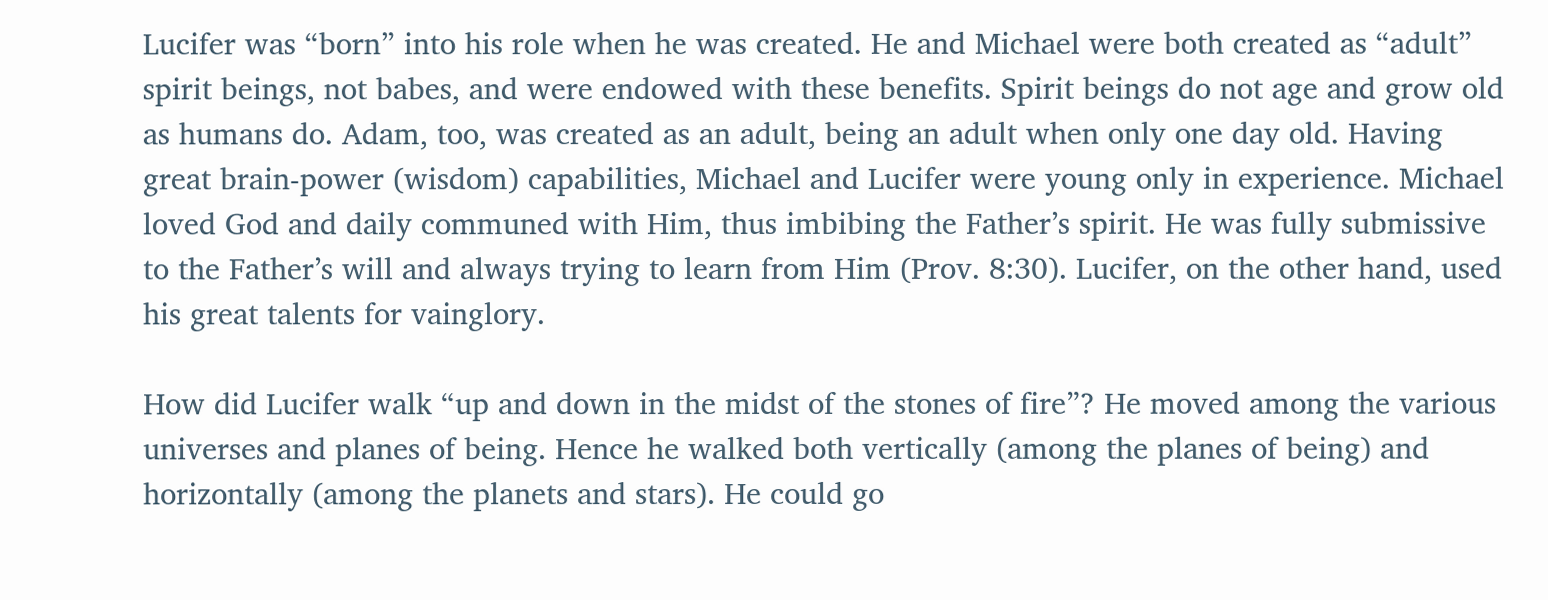Lucifer was “born” into his role when he was created. He and Michael were both created as “adult” spirit beings, not babes, and were endowed with these benefits. Spirit beings do not age and grow old as humans do. Adam, too, was created as an adult, being an adult when only one day old. Having great brain-power (wisdom) capabilities, Michael and Lucifer were young only in experience. Michael loved God and daily communed with Him, thus imbibing the Father’s spirit. He was fully submissive to the Father’s will and always trying to learn from Him (Prov. 8:30). Lucifer, on the other hand, used his great talents for vainglory.

How did Lucifer walk “up and down in the midst of the stones of fire”? He moved among the various universes and planes of being. Hence he walked both vertically (among the planes of being) and horizontally (among the planets and stars). He could go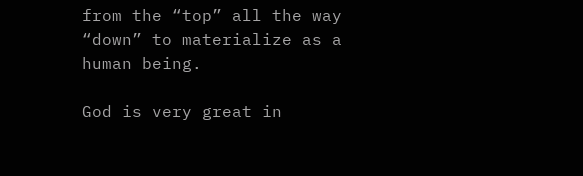from the “top” all the way “down” to materialize as a human being.

God is very great in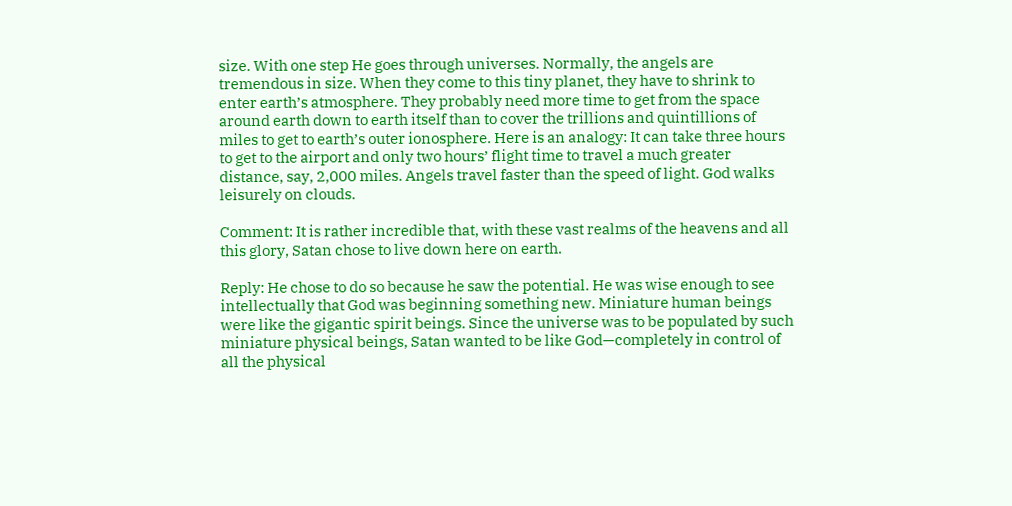size. With one step He goes through universes. Normally, the angels are tremendous in size. When they come to this tiny planet, they have to shrink to enter earth’s atmosphere. They probably need more time to get from the space around earth down to earth itself than to cover the trillions and quintillions of miles to get to earth’s outer ionosphere. Here is an analogy: It can take three hours to get to the airport and only two hours’ flight time to travel a much greater distance, say, 2,000 miles. Angels travel faster than the speed of light. God walks leisurely on clouds.

Comment: It is rather incredible that, with these vast realms of the heavens and all this glory, Satan chose to live down here on earth.

Reply: He chose to do so because he saw the potential. He was wise enough to see intellectually that God was beginning something new. Miniature human beings were like the gigantic spirit beings. Since the universe was to be populated by such miniature physical beings, Satan wanted to be like God—completely in control of all the physical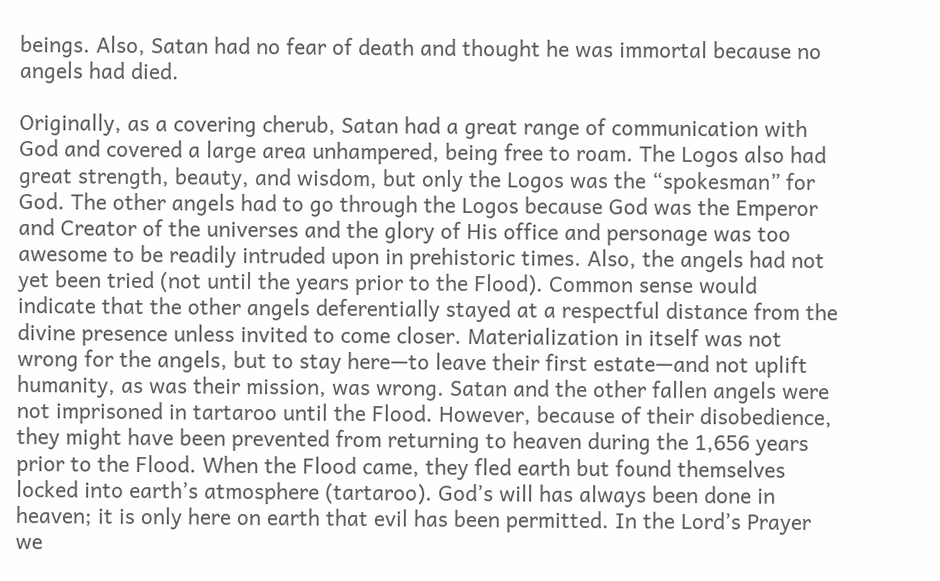beings. Also, Satan had no fear of death and thought he was immortal because no angels had died.

Originally, as a covering cherub, Satan had a great range of communication with God and covered a large area unhampered, being free to roam. The Logos also had great strength, beauty, and wisdom, but only the Logos was the “spokesman” for God. The other angels had to go through the Logos because God was the Emperor and Creator of the universes and the glory of His office and personage was too awesome to be readily intruded upon in prehistoric times. Also, the angels had not yet been tried (not until the years prior to the Flood). Common sense would indicate that the other angels deferentially stayed at a respectful distance from the divine presence unless invited to come closer. Materialization in itself was not wrong for the angels, but to stay here—to leave their first estate—and not uplift humanity, as was their mission, was wrong. Satan and the other fallen angels were not imprisoned in tartaroo until the Flood. However, because of their disobedience, they might have been prevented from returning to heaven during the 1,656 years prior to the Flood. When the Flood came, they fled earth but found themselves locked into earth’s atmosphere (tartaroo). God’s will has always been done in heaven; it is only here on earth that evil has been permitted. In the Lord’s Prayer we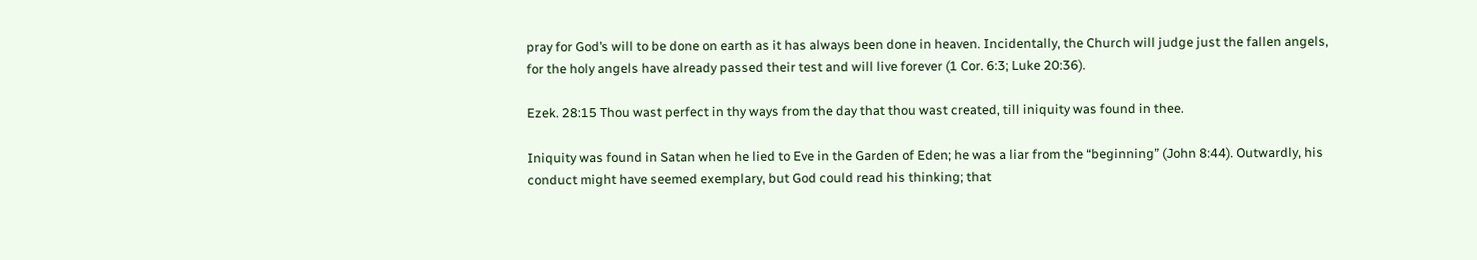pray for God’s will to be done on earth as it has always been done in heaven. Incidentally, the Church will judge just the fallen angels, for the holy angels have already passed their test and will live forever (1 Cor. 6:3; Luke 20:36).

Ezek. 28:15 Thou wast perfect in thy ways from the day that thou wast created, till iniquity was found in thee.

Iniquity was found in Satan when he lied to Eve in the Garden of Eden; he was a liar from the “beginning” (John 8:44). Outwardly, his conduct might have seemed exemplary, but God could read his thinking; that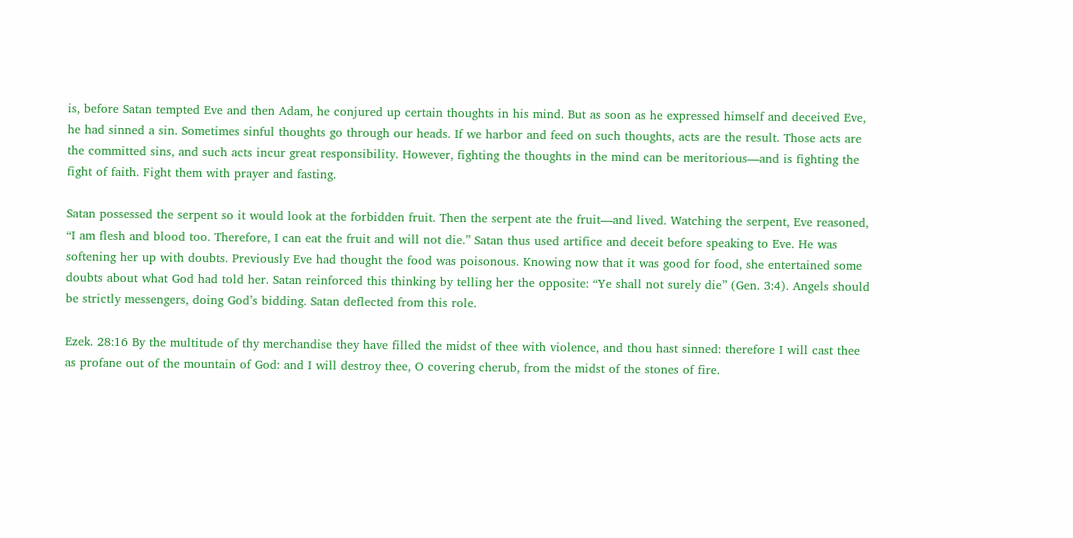is, before Satan tempted Eve and then Adam, he conjured up certain thoughts in his mind. But as soon as he expressed himself and deceived Eve, he had sinned a sin. Sometimes sinful thoughts go through our heads. If we harbor and feed on such thoughts, acts are the result. Those acts are the committed sins, and such acts incur great responsibility. However, fighting the thoughts in the mind can be meritorious—and is fighting the fight of faith. Fight them with prayer and fasting.

Satan possessed the serpent so it would look at the forbidden fruit. Then the serpent ate the fruit—and lived. Watching the serpent, Eve reasoned, “I am flesh and blood too. Therefore, I can eat the fruit and will not die.” Satan thus used artifice and deceit before speaking to Eve. He was softening her up with doubts. Previously Eve had thought the food was poisonous. Knowing now that it was good for food, she entertained some doubts about what God had told her. Satan reinforced this thinking by telling her the opposite: “Ye shall not surely die” (Gen. 3:4). Angels should be strictly messengers, doing God’s bidding. Satan deflected from this role.

Ezek. 28:16 By the multitude of thy merchandise they have filled the midst of thee with violence, and thou hast sinned: therefore I will cast thee as profane out of the mountain of God: and I will destroy thee, O covering cherub, from the midst of the stones of fire.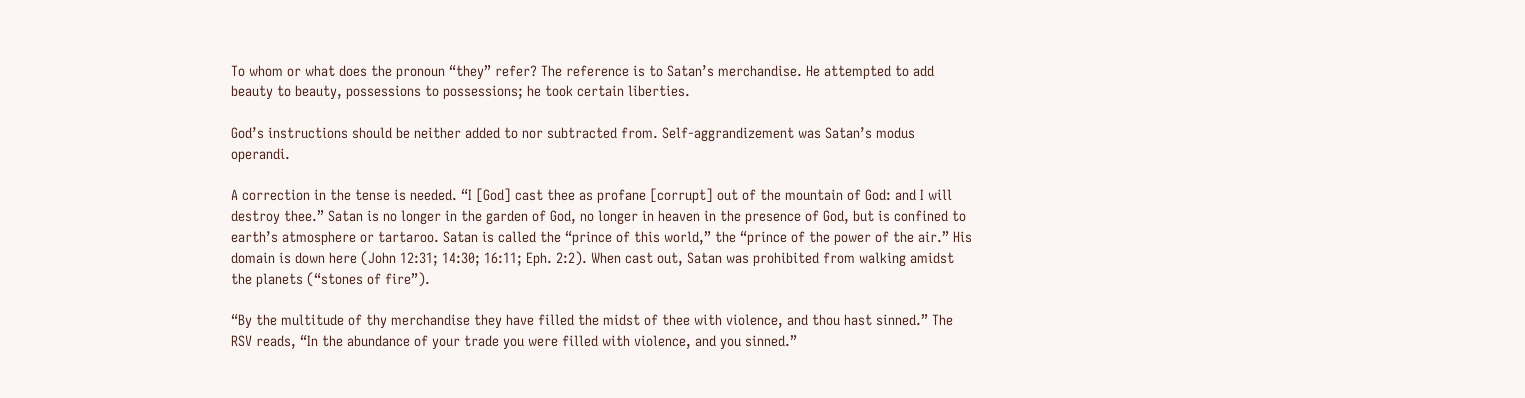To whom or what does the pronoun “they” refer? The reference is to Satan’s merchandise. He attempted to add beauty to beauty, possessions to possessions; he took certain liberties.

God’s instructions should be neither added to nor subtracted from. Self-aggrandizement was Satan’s modus operandi.

A correction in the tense is needed. “I [God] cast thee as profane [corrupt] out of the mountain of God: and I will destroy thee.” Satan is no longer in the garden of God, no longer in heaven in the presence of God, but is confined to earth’s atmosphere or tartaroo. Satan is called the “prince of this world,” the “prince of the power of the air.” His domain is down here (John 12:31; 14:30; 16:11; Eph. 2:2). When cast out, Satan was prohibited from walking amidst the planets (“stones of fire”).

“By the multitude of thy merchandise they have filled the midst of thee with violence, and thou hast sinned.” The RSV reads, “In the abundance of your trade you were filled with violence, and you sinned.”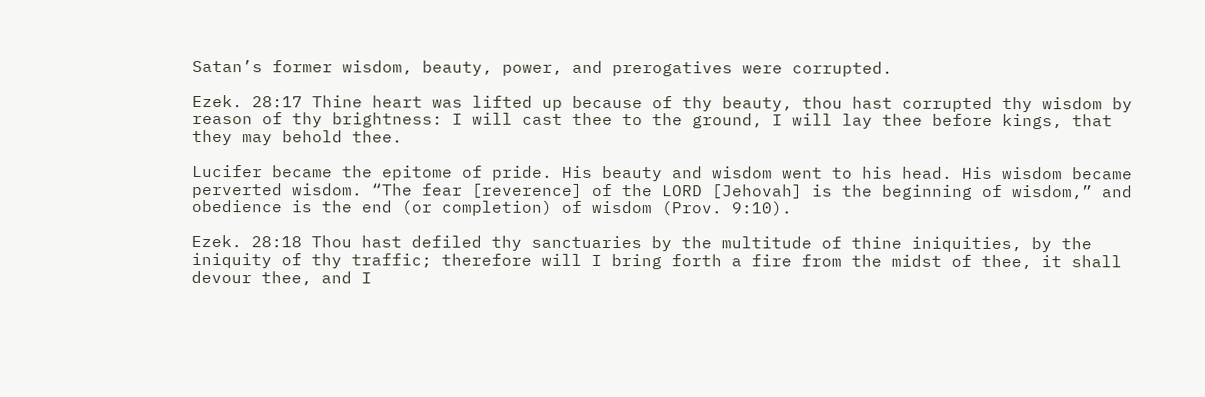Satan’s former wisdom, beauty, power, and prerogatives were corrupted.

Ezek. 28:17 Thine heart was lifted up because of thy beauty, thou hast corrupted thy wisdom by reason of thy brightness: I will cast thee to the ground, I will lay thee before kings, that they may behold thee.

Lucifer became the epitome of pride. His beauty and wisdom went to his head. His wisdom became perverted wisdom. “The fear [reverence] of the LORD [Jehovah] is the beginning of wisdom,” and obedience is the end (or completion) of wisdom (Prov. 9:10).

Ezek. 28:18 Thou hast defiled thy sanctuaries by the multitude of thine iniquities, by the iniquity of thy traffic; therefore will I bring forth a fire from the midst of thee, it shall devour thee, and I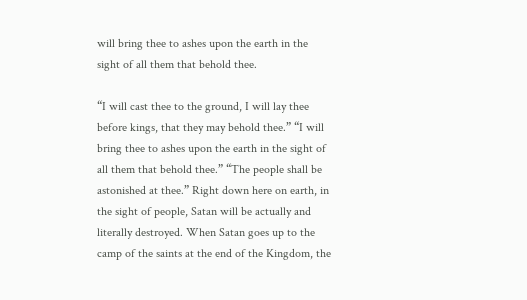will bring thee to ashes upon the earth in the sight of all them that behold thee.

“I will cast thee to the ground, I will lay thee before kings, that they may behold thee.” “I will bring thee to ashes upon the earth in the sight of all them that behold thee.” “The people shall be astonished at thee.” Right down here on earth, in the sight of people, Satan will be actually and literally destroyed. When Satan goes up to the camp of the saints at the end of the Kingdom, the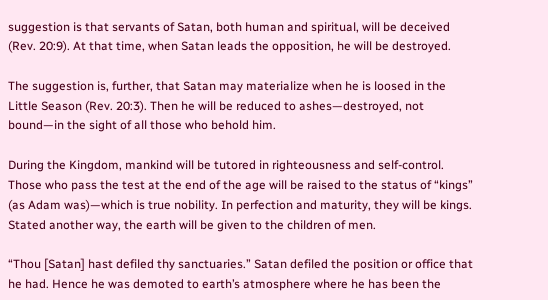suggestion is that servants of Satan, both human and spiritual, will be deceived (Rev. 20:9). At that time, when Satan leads the opposition, he will be destroyed.

The suggestion is, further, that Satan may materialize when he is loosed in the Little Season (Rev. 20:3). Then he will be reduced to ashes—destroyed, not bound—in the sight of all those who behold him.

During the Kingdom, mankind will be tutored in righteousness and self-control. Those who pass the test at the end of the age will be raised to the status of “kings” (as Adam was)—which is true nobility. In perfection and maturity, they will be kings. Stated another way, the earth will be given to the children of men.

“Thou [Satan] hast defiled thy sanctuaries.” Satan defiled the position or office that he had. Hence he was demoted to earth’s atmosphere where he has been the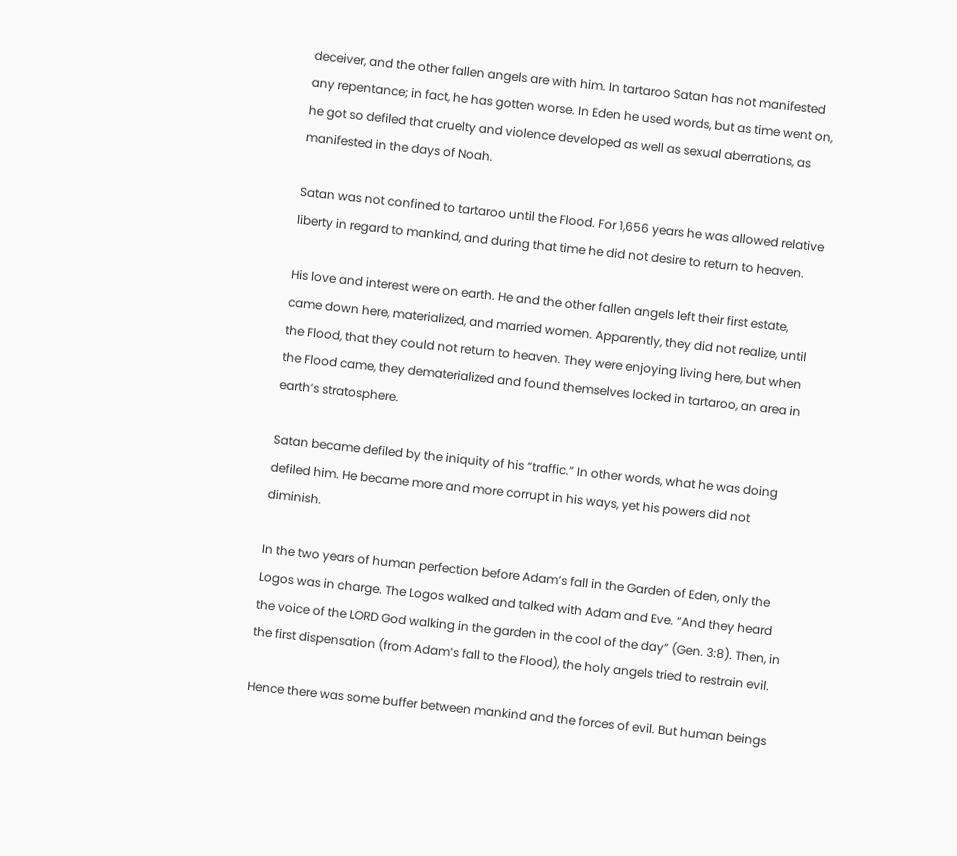deceiver, and the other fallen angels are with him. In tartaroo Satan has not manifested any repentance; in fact, he has gotten worse. In Eden he used words, but as time went on, he got so defiled that cruelty and violence developed as well as sexual aberrations, as manifested in the days of Noah.

Satan was not confined to tartaroo until the Flood. For 1,656 years he was allowed relative liberty in regard to mankind, and during that time he did not desire to return to heaven.

His love and interest were on earth. He and the other fallen angels left their first estate, came down here, materialized, and married women. Apparently, they did not realize, until the Flood, that they could not return to heaven. They were enjoying living here, but when the Flood came, they dematerialized and found themselves locked in tartaroo, an area in earth’s stratosphere.

Satan became defiled by the iniquity of his “traffic.” In other words, what he was doing defiled him. He became more and more corrupt in his ways, yet his powers did not diminish.

In the two years of human perfection before Adam’s fall in the Garden of Eden, only the Logos was in charge. The Logos walked and talked with Adam and Eve. “And they heard the voice of the LORD God walking in the garden in the cool of the day” (Gen. 3:8). Then, in the first dispensation (from Adam’s fall to the Flood), the holy angels tried to restrain evil.

Hence there was some buffer between mankind and the forces of evil. But human beings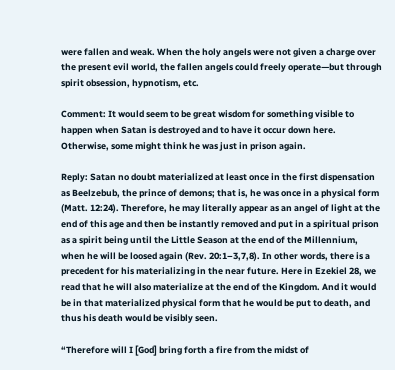were fallen and weak. When the holy angels were not given a charge over the present evil world, the fallen angels could freely operate—but through spirit obsession, hypnotism, etc.

Comment: It would seem to be great wisdom for something visible to happen when Satan is destroyed and to have it occur down here. Otherwise, some might think he was just in prison again.

Reply: Satan no doubt materialized at least once in the first dispensation as Beelzebub, the prince of demons; that is, he was once in a physical form (Matt. 12:24). Therefore, he may literally appear as an angel of light at the end of this age and then be instantly removed and put in a spiritual prison as a spirit being until the Little Season at the end of the Millennium, when he will be loosed again (Rev. 20:1–3,7,8). In other words, there is a precedent for his materializing in the near future. Here in Ezekiel 28, we read that he will also materialize at the end of the Kingdom. And it would be in that materialized physical form that he would be put to death, and thus his death would be visibly seen.

“Therefore will I [God] bring forth a fire from the midst of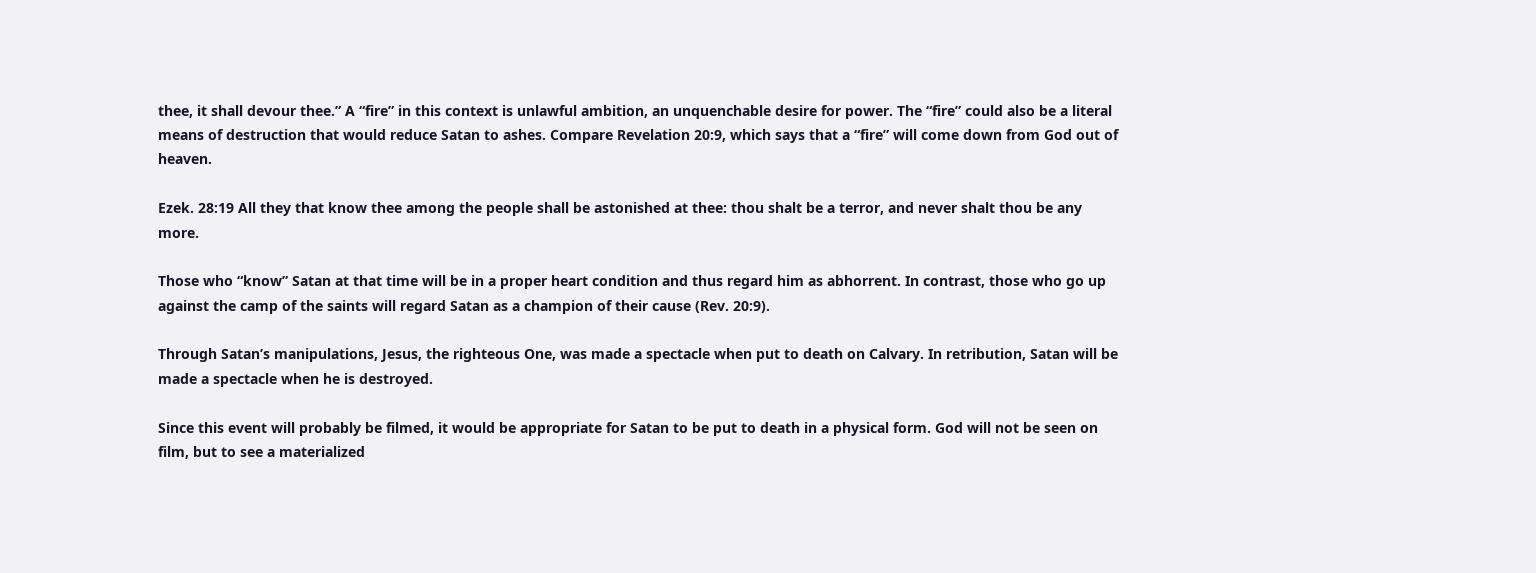thee, it shall devour thee.” A “fire” in this context is unlawful ambition, an unquenchable desire for power. The “fire” could also be a literal means of destruction that would reduce Satan to ashes. Compare Revelation 20:9, which says that a “fire” will come down from God out of heaven.

Ezek. 28:19 All they that know thee among the people shall be astonished at thee: thou shalt be a terror, and never shalt thou be any more.

Those who “know” Satan at that time will be in a proper heart condition and thus regard him as abhorrent. In contrast, those who go up against the camp of the saints will regard Satan as a champion of their cause (Rev. 20:9).

Through Satan’s manipulations, Jesus, the righteous One, was made a spectacle when put to death on Calvary. In retribution, Satan will be made a spectacle when he is destroyed.

Since this event will probably be filmed, it would be appropriate for Satan to be put to death in a physical form. God will not be seen on film, but to see a materialized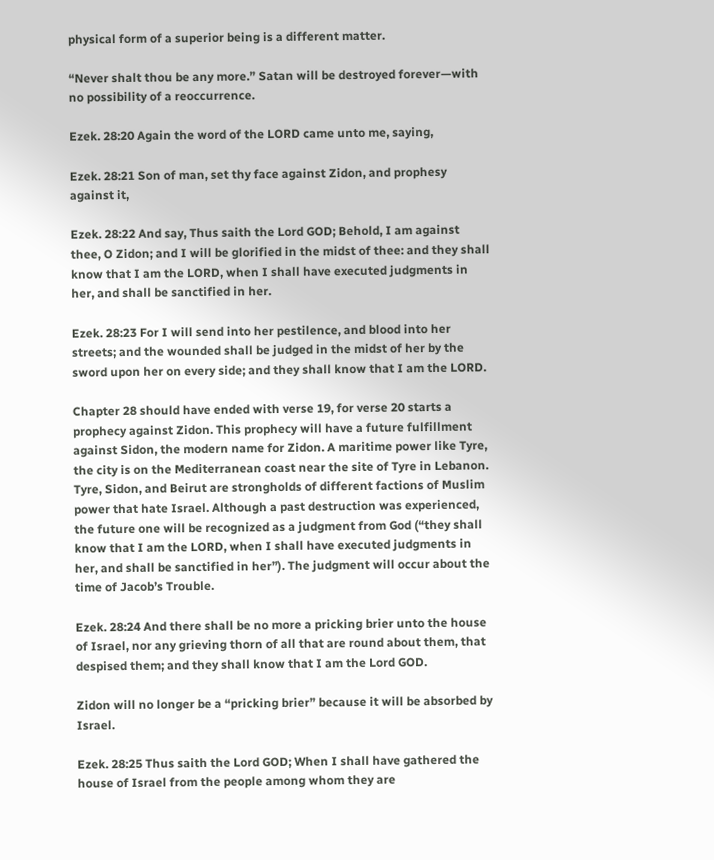physical form of a superior being is a different matter.

“Never shalt thou be any more.” Satan will be destroyed forever—with no possibility of a reoccurrence.

Ezek. 28:20 Again the word of the LORD came unto me, saying,

Ezek. 28:21 Son of man, set thy face against Zidon, and prophesy against it,

Ezek. 28:22 And say, Thus saith the Lord GOD; Behold, I am against thee, O Zidon; and I will be glorified in the midst of thee: and they shall know that I am the LORD, when I shall have executed judgments in her, and shall be sanctified in her.

Ezek. 28:23 For I will send into her pestilence, and blood into her streets; and the wounded shall be judged in the midst of her by the sword upon her on every side; and they shall know that I am the LORD.

Chapter 28 should have ended with verse 19, for verse 20 starts a prophecy against Zidon. This prophecy will have a future fulfillment against Sidon, the modern name for Zidon. A maritime power like Tyre, the city is on the Mediterranean coast near the site of Tyre in Lebanon. Tyre, Sidon, and Beirut are strongholds of different factions of Muslim power that hate Israel. Although a past destruction was experienced, the future one will be recognized as a judgment from God (“they shall know that I am the LORD, when I shall have executed judgments in her, and shall be sanctified in her”). The judgment will occur about the time of Jacob’s Trouble.

Ezek. 28:24 And there shall be no more a pricking brier unto the house of Israel, nor any grieving thorn of all that are round about them, that despised them; and they shall know that I am the Lord GOD.

Zidon will no longer be a “pricking brier” because it will be absorbed by Israel.

Ezek. 28:25 Thus saith the Lord GOD; When I shall have gathered the house of Israel from the people among whom they are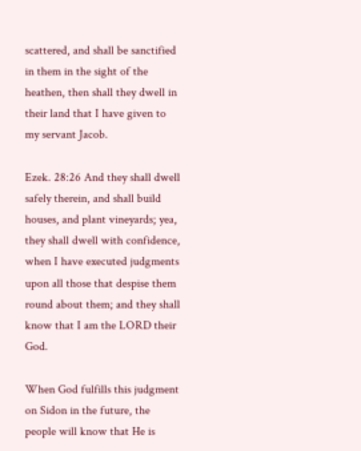scattered, and shall be sanctified in them in the sight of the heathen, then shall they dwell in their land that I have given to my servant Jacob.

Ezek. 28:26 And they shall dwell safely therein, and shall build houses, and plant vineyards; yea, they shall dwell with confidence, when I have executed judgments upon all those that despise them round about them; and they shall know that I am the LORD their God.

When God fulfills this judgment on Sidon in the future, the people will know that He is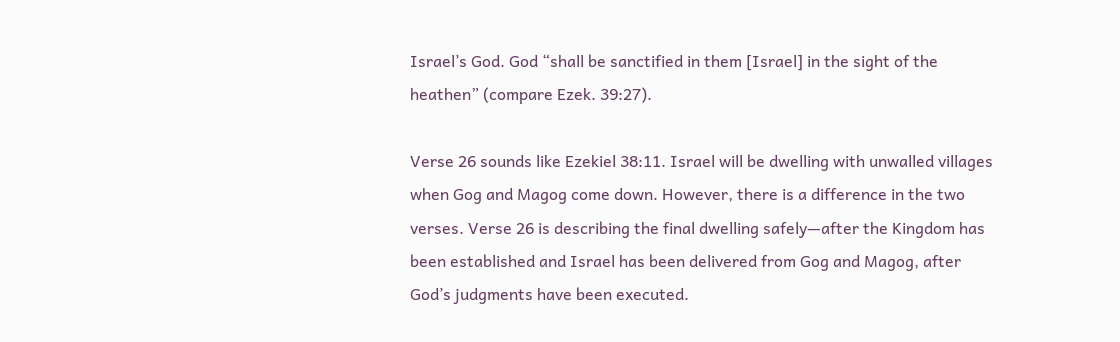Israel’s God. God “shall be sanctified in them [Israel] in the sight of the heathen” (compare Ezek. 39:27).

Verse 26 sounds like Ezekiel 38:11. Israel will be dwelling with unwalled villages when Gog and Magog come down. However, there is a difference in the two verses. Verse 26 is describing the final dwelling safely—after the Kingdom has been established and Israel has been delivered from Gog and Magog, after God’s judgments have been executed.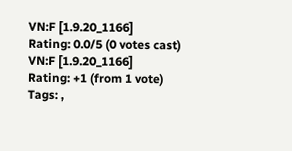VN:F [1.9.20_1166]
Rating: 0.0/5 (0 votes cast)
VN:F [1.9.20_1166]
Rating: +1 (from 1 vote)
Tags: ,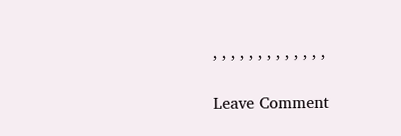, , , , , , , , , , , , ,

Leave Comment